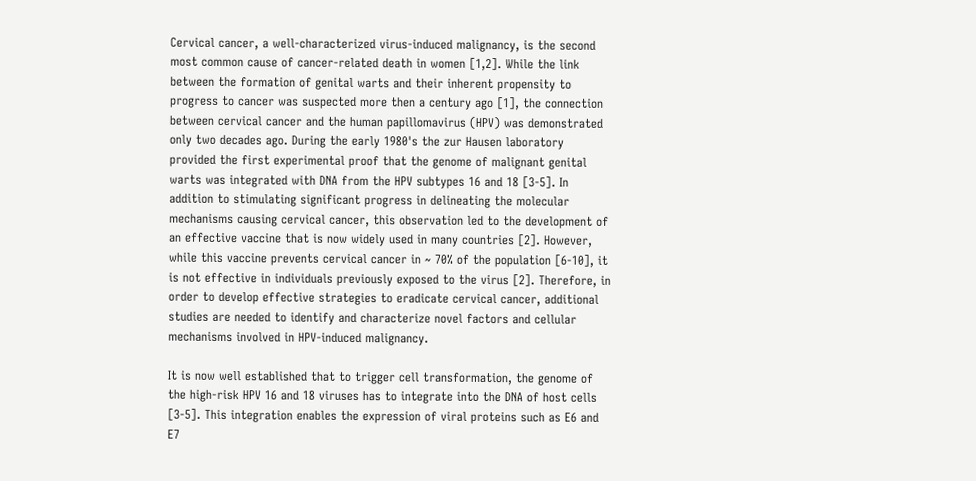Cervical cancer, a well-characterized virus-induced malignancy, is the second most common cause of cancer-related death in women [1,2]. While the link between the formation of genital warts and their inherent propensity to progress to cancer was suspected more then a century ago [1], the connection between cervical cancer and the human papillomavirus (HPV) was demonstrated only two decades ago. During the early 1980's the zur Hausen laboratory provided the first experimental proof that the genome of malignant genital warts was integrated with DNA from the HPV subtypes 16 and 18 [3-5]. In addition to stimulating significant progress in delineating the molecular mechanisms causing cervical cancer, this observation led to the development of an effective vaccine that is now widely used in many countries [2]. However, while this vaccine prevents cervical cancer in ~ 70% of the population [6-10], it is not effective in individuals previously exposed to the virus [2]. Therefore, in order to develop effective strategies to eradicate cervical cancer, additional studies are needed to identify and characterize novel factors and cellular mechanisms involved in HPV-induced malignancy.

It is now well established that to trigger cell transformation, the genome of the high-risk HPV 16 and 18 viruses has to integrate into the DNA of host cells [3-5]. This integration enables the expression of viral proteins such as E6 and E7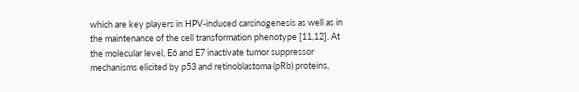which are key players in HPV-induced carcinogenesis as well as in the maintenance of the cell transformation phenotype [11,12]. At the molecular level, E6 and E7 inactivate tumor suppressor mechanisms elicited by p53 and retinoblastoma (pRb) proteins,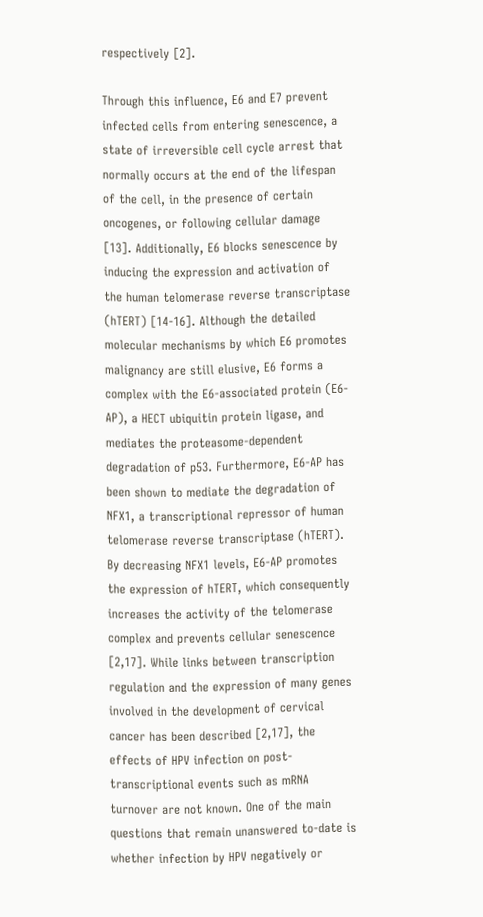respectively [2].

Through this influence, E6 and E7 prevent infected cells from entering senescence, a state of irreversible cell cycle arrest that normally occurs at the end of the lifespan of the cell, in the presence of certain oncogenes, or following cellular damage [13]. Additionally, E6 blocks senescence by inducing the expression and activation of the human telomerase reverse transcriptase (hTERT) [14-16]. Although the detailed molecular mechanisms by which E6 promotes malignancy are still elusive, E6 forms a complex with the E6-associated protein (E6-AP), a HECT ubiquitin protein ligase, and mediates the proteasome-dependent degradation of p53. Furthermore, E6-AP has been shown to mediate the degradation of NFX1, a transcriptional repressor of human telomerase reverse transcriptase (hTERT). By decreasing NFX1 levels, E6-AP promotes the expression of hTERT, which consequently increases the activity of the telomerase complex and prevents cellular senescence [2,17]. While links between transcription regulation and the expression of many genes involved in the development of cervical cancer has been described [2,17], the effects of HPV infection on post-transcriptional events such as mRNA turnover are not known. One of the main questions that remain unanswered to-date is whether infection by HPV negatively or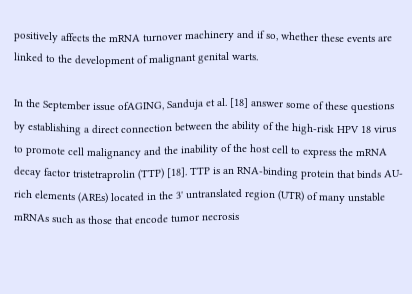positively affects the mRNA turnover machinery and if so, whether these events are linked to the development of malignant genital warts.

In the September issue ofAGING, Sanduja et al. [18] answer some of these questions by establishing a direct connection between the ability of the high-risk HPV 18 virus to promote cell malignancy and the inability of the host cell to express the mRNA decay factor tristetraprolin (TTP) [18]. TTP is an RNA-binding protein that binds AU-rich elements (AREs) located in the 3' untranslated region (UTR) of many unstable mRNAs such as those that encode tumor necrosis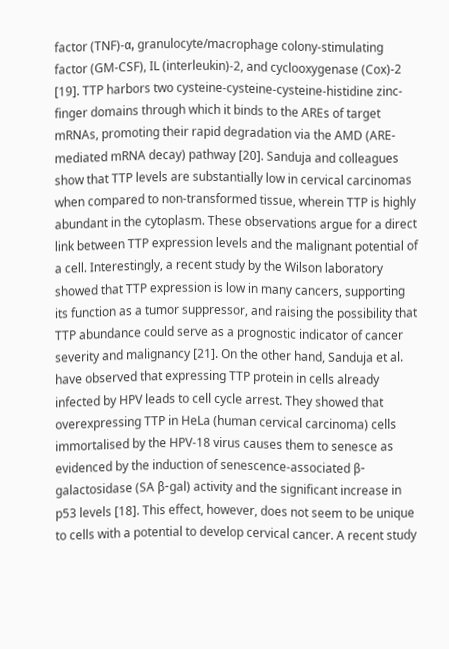factor (TNF)-α, granulocyte/macrophage colony-stimulating factor (GM-CSF), IL (interleukin)-2, and cyclooxygenase (Cox)-2 [19]. TTP harbors two cysteine-cysteine-cysteine-histidine zinc-finger domains through which it binds to the AREs of target mRNAs, promoting their rapid degradation via the AMD (ARE-mediated mRNA decay) pathway [20]. Sanduja and colleagues show that TTP levels are substantially low in cervical carcinomas when compared to non-transformed tissue, wherein TTP is highly abundant in the cytoplasm. These observations argue for a direct link between TTP expression levels and the malignant potential of a cell. Interestingly, a recent study by the Wilson laboratory showed that TTP expression is low in many cancers, supporting its function as a tumor suppressor, and raising the possibility that TTP abundance could serve as a prognostic indicator of cancer severity and malignancy [21]. On the other hand, Sanduja et al. have observed that expressing TTP protein in cells already infected by HPV leads to cell cycle arrest. They showed that overexpressing TTP in HeLa (human cervical carcinoma) cells immortalised by the HPV-18 virus causes them to senesce as evidenced by the induction of senescence-associated β-galactosidase (SA β-gal) activity and the significant increase in p53 levels [18]. This effect, however, does not seem to be unique to cells with a potential to develop cervical cancer. A recent study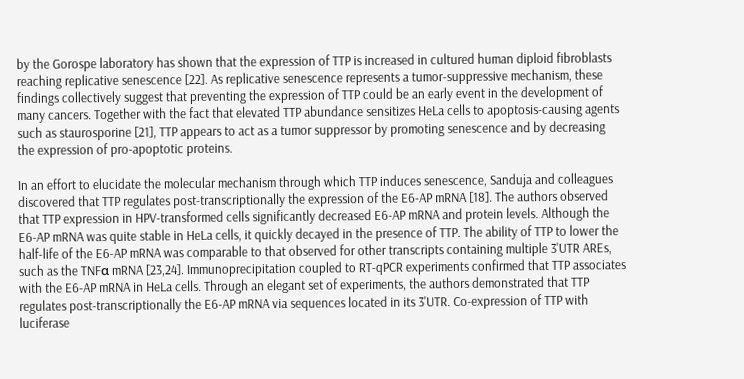by the Gorospe laboratory has shown that the expression of TTP is increased in cultured human diploid fibroblasts reaching replicative senescence [22]. As replicative senescence represents a tumor-suppressive mechanism, these findings collectively suggest that preventing the expression of TTP could be an early event in the development of many cancers. Together with the fact that elevated TTP abundance sensitizes HeLa cells to apoptosis-causing agents such as staurosporine [21], TTP appears to act as a tumor suppressor by promoting senescence and by decreasing the expression of pro-apoptotic proteins.

In an effort to elucidate the molecular mechanism through which TTP induces senescence, Sanduja and colleagues discovered that TTP regulates post-transcriptionally the expression of the E6-AP mRNA [18]. The authors observed that TTP expression in HPV-transformed cells significantly decreased E6-AP mRNA and protein levels. Although the E6-AP mRNA was quite stable in HeLa cells, it quickly decayed in the presence of TTP. The ability of TTP to lower the half-life of the E6-AP mRNA was comparable to that observed for other transcripts containing multiple 3'UTR AREs, such as the TNFα mRNA [23,24]. Immunoprecipitation coupled to RT-qPCR experiments confirmed that TTP associates with the E6-AP mRNA in HeLa cells. Through an elegant set of experiments, the authors demonstrated that TTP regulates post-transcriptionally the E6-AP mRNA via sequences located in its 3'UTR. Co-expression of TTP with luciferase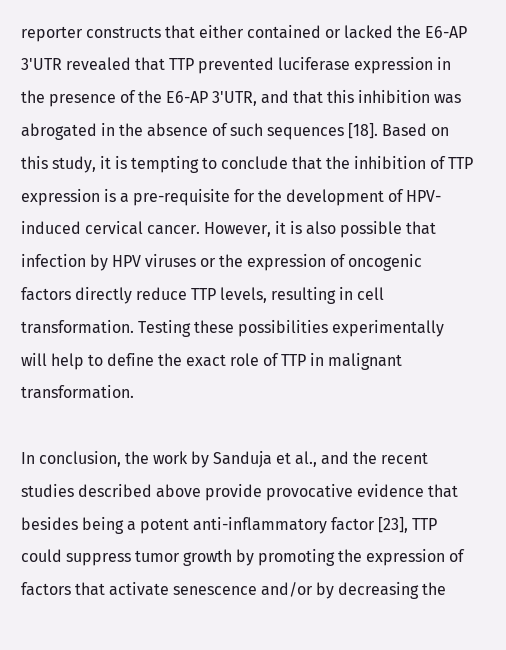reporter constructs that either contained or lacked the E6-AP 3'UTR revealed that TTP prevented luciferase expression in the presence of the E6-AP 3'UTR, and that this inhibition was abrogated in the absence of such sequences [18]. Based on this study, it is tempting to conclude that the inhibition of TTP expression is a pre-requisite for the development of HPV-induced cervical cancer. However, it is also possible that infection by HPV viruses or the expression of oncogenic factors directly reduce TTP levels, resulting in cell transformation. Testing these possibilities experimentally will help to define the exact role of TTP in malignant transformation.

In conclusion, the work by Sanduja et al., and the recent studies described above provide provocative evidence that besides being a potent anti-inflammatory factor [23], TTP could suppress tumor growth by promoting the expression of factors that activate senescence and/or by decreasing the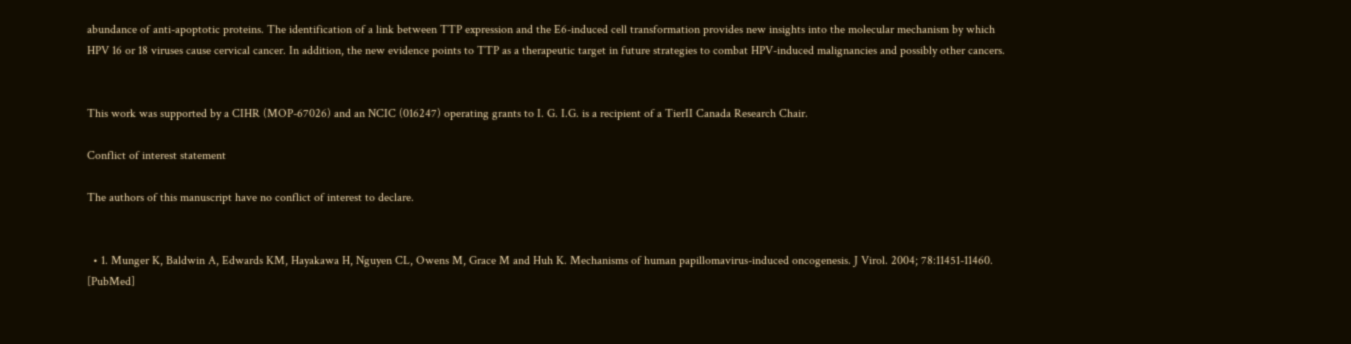abundance of anti-apoptotic proteins. The identification of a link between TTP expression and the E6-induced cell transformation provides new insights into the molecular mechanism by which HPV 16 or 18 viruses cause cervical cancer. In addition, the new evidence points to TTP as a therapeutic target in future strategies to combat HPV-induced malignancies and possibly other cancers.


This work was supported by a CIHR (MOP-67026) and an NCIC (016247) operating grants to I. G. I.G. is a recipient of a TierII Canada Research Chair.

Conflict of interest statement

The authors of this manuscript have no conflict of interest to declare.


  • 1. Munger K, Baldwin A, Edwards KM, Hayakawa H, Nguyen CL, Owens M, Grace M and Huh K. Mechanisms of human papillomavirus-induced oncogenesis. J Virol. 2004; 78:11451-11460. [PubMed]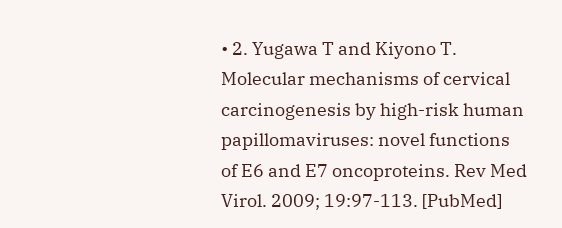• 2. Yugawa T and Kiyono T. Molecular mechanisms of cervical carcinogenesis by high-risk human papillomaviruses: novel functions of E6 and E7 oncoproteins. Rev Med Virol. 2009; 19:97-113. [PubMed]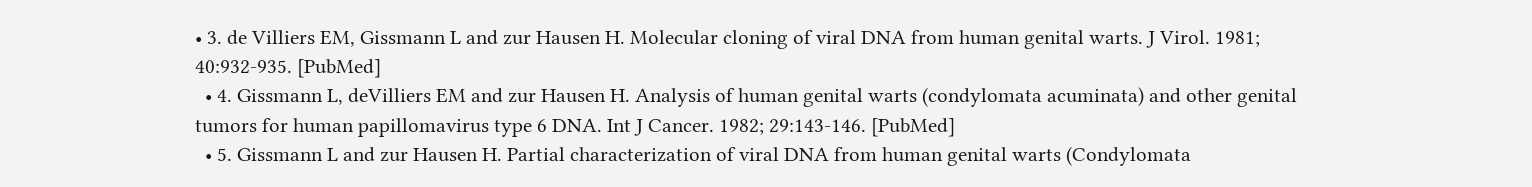• 3. de Villiers EM, Gissmann L and zur Hausen H. Molecular cloning of viral DNA from human genital warts. J Virol. 1981; 40:932-935. [PubMed]
  • 4. Gissmann L, deVilliers EM and zur Hausen H. Analysis of human genital warts (condylomata acuminata) and other genital tumors for human papillomavirus type 6 DNA. Int J Cancer. 1982; 29:143-146. [PubMed]
  • 5. Gissmann L and zur Hausen H. Partial characterization of viral DNA from human genital warts (Condylomata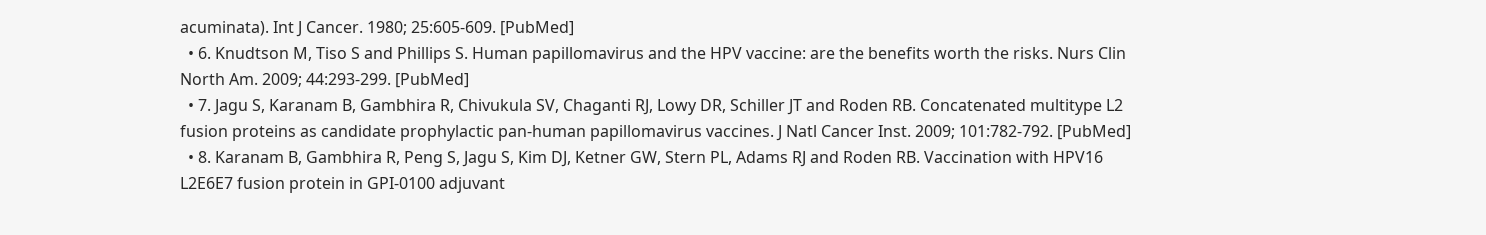acuminata). Int J Cancer. 1980; 25:605-609. [PubMed]
  • 6. Knudtson M, Tiso S and Phillips S. Human papillomavirus and the HPV vaccine: are the benefits worth the risks. Nurs Clin North Am. 2009; 44:293-299. [PubMed]
  • 7. Jagu S, Karanam B, Gambhira R, Chivukula SV, Chaganti RJ, Lowy DR, Schiller JT and Roden RB. Concatenated multitype L2 fusion proteins as candidate prophylactic pan-human papillomavirus vaccines. J Natl Cancer Inst. 2009; 101:782-792. [PubMed]
  • 8. Karanam B, Gambhira R, Peng S, Jagu S, Kim DJ, Ketner GW, Stern PL, Adams RJ and Roden RB. Vaccination with HPV16 L2E6E7 fusion protein in GPI-0100 adjuvant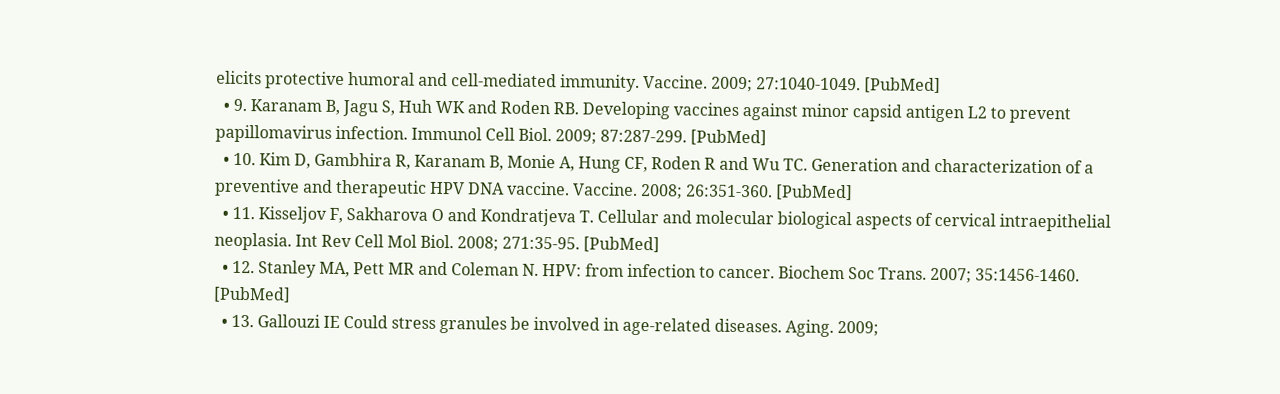elicits protective humoral and cell-mediated immunity. Vaccine. 2009; 27:1040-1049. [PubMed]
  • 9. Karanam B, Jagu S, Huh WK and Roden RB. Developing vaccines against minor capsid antigen L2 to prevent papillomavirus infection. Immunol Cell Biol. 2009; 87:287-299. [PubMed]
  • 10. Kim D, Gambhira R, Karanam B, Monie A, Hung CF, Roden R and Wu TC. Generation and characterization of a preventive and therapeutic HPV DNA vaccine. Vaccine. 2008; 26:351-360. [PubMed]
  • 11. Kisseljov F, Sakharova O and Kondratjeva T. Cellular and molecular biological aspects of cervical intraepithelial neoplasia. Int Rev Cell Mol Biol. 2008; 271:35-95. [PubMed]
  • 12. Stanley MA, Pett MR and Coleman N. HPV: from infection to cancer. Biochem Soc Trans. 2007; 35:1456-1460. [PubMed]
  • 13. Gallouzi IE Could stress granules be involved in age-related diseases. Aging. 2009;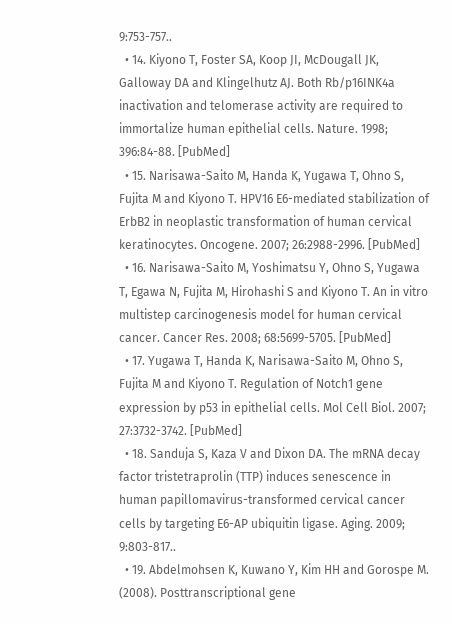9:753-757..
  • 14. Kiyono T, Foster SA, Koop JI, McDougall JK, Galloway DA and Klingelhutz AJ. Both Rb/p16INK4a inactivation and telomerase activity are required to immortalize human epithelial cells. Nature. 1998; 396:84-88. [PubMed]
  • 15. Narisawa-Saito M, Handa K, Yugawa T, Ohno S, Fujita M and Kiyono T. HPV16 E6-mediated stabilization of ErbB2 in neoplastic transformation of human cervical keratinocytes. Oncogene. 2007; 26:2988-2996. [PubMed]
  • 16. Narisawa-Saito M, Yoshimatsu Y, Ohno S, Yugawa T, Egawa N, Fujita M, Hirohashi S and Kiyono T. An in vitro multistep carcinogenesis model for human cervical cancer. Cancer Res. 2008; 68:5699-5705. [PubMed]
  • 17. Yugawa T, Handa K, Narisawa-Saito M, Ohno S, Fujita M and Kiyono T. Regulation of Notch1 gene expression by p53 in epithelial cells. Mol Cell Biol. 2007; 27:3732-3742. [PubMed]
  • 18. Sanduja S, Kaza V and Dixon DA. The mRNA decay factor tristetraprolin (TTP) induces senescence in human papillomavirus-transformed cervical cancer cells by targeting E6-AP ubiquitin ligase. Aging. 2009; 9:803-817..
  • 19. Abdelmohsen K, Kuwano Y, Kim HH and Gorospe M. (2008). Posttranscriptional gene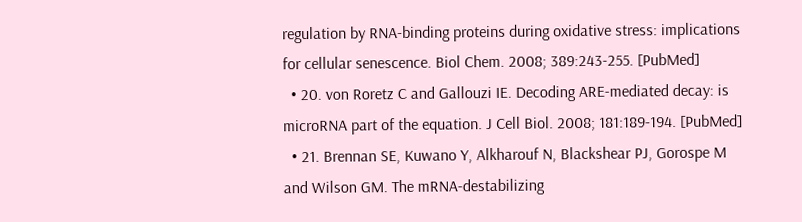regulation by RNA-binding proteins during oxidative stress: implications for cellular senescence. Biol Chem. 2008; 389:243-255. [PubMed]
  • 20. von Roretz C and Gallouzi IE. Decoding ARE-mediated decay: is microRNA part of the equation. J Cell Biol. 2008; 181:189-194. [PubMed]
  • 21. Brennan SE, Kuwano Y, Alkharouf N, Blackshear PJ, Gorospe M and Wilson GM. The mRNA-destabilizing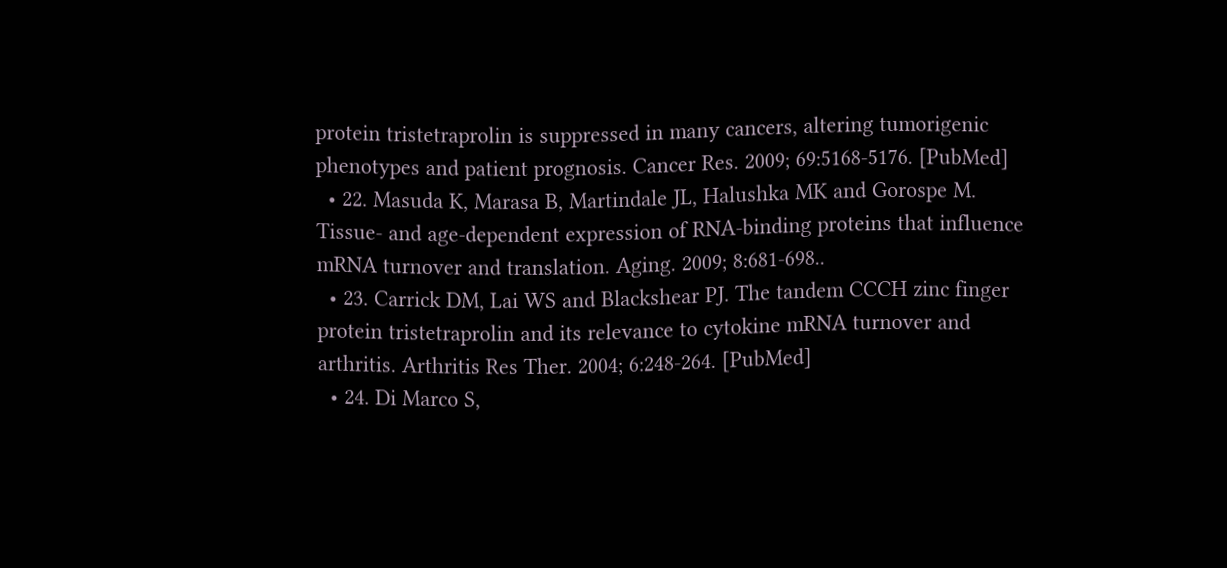protein tristetraprolin is suppressed in many cancers, altering tumorigenic phenotypes and patient prognosis. Cancer Res. 2009; 69:5168-5176. [PubMed]
  • 22. Masuda K, Marasa B, Martindale JL, Halushka MK and Gorospe M. Tissue- and age-dependent expression of RNA-binding proteins that influence mRNA turnover and translation. Aging. 2009; 8:681-698..
  • 23. Carrick DM, Lai WS and Blackshear PJ. The tandem CCCH zinc finger protein tristetraprolin and its relevance to cytokine mRNA turnover and arthritis. Arthritis Res Ther. 2004; 6:248-264. [PubMed]
  • 24. Di Marco S,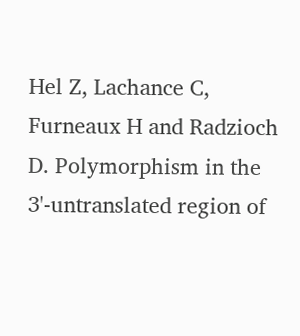Hel Z, Lachance C, Furneaux H and Radzioch D. Polymorphism in the 3'-untranslated region of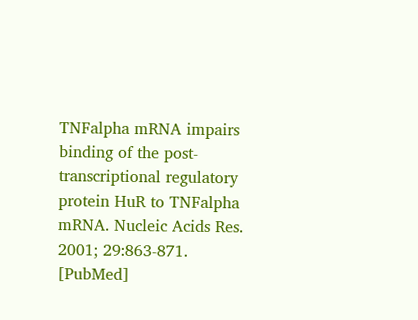TNFalpha mRNA impairs binding of the post-transcriptional regulatory protein HuR to TNFalpha mRNA. Nucleic Acids Res. 2001; 29:863-871. [PubMed]